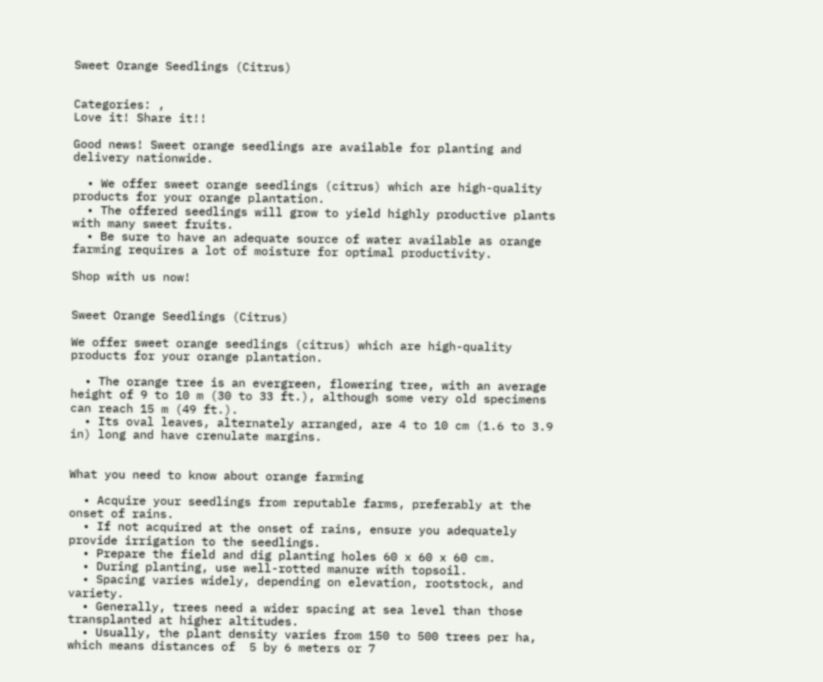Sweet Orange Seedlings (Citrus)


Categories: ,
Love it! Share it!!

Good news! Sweet orange seedlings are available for planting and delivery nationwide.

  • We offer sweet orange seedlings (citrus) which are high-quality products for your orange plantation.
  • The offered seedlings will grow to yield highly productive plants with many sweet fruits.
  • Be sure to have an adequate source of water available as orange farming requires a lot of moisture for optimal productivity.

Shop with us now!


Sweet Orange Seedlings (Citrus)

We offer sweet orange seedlings (citrus) which are high-quality products for your orange plantation.

  • The orange tree is an evergreen, flowering tree, with an average height of 9 to 10 m (30 to 33 ft.), although some very old specimens can reach 15 m (49 ft.).
  • Its oval leaves, alternately arranged, are 4 to 10 cm (1.6 to 3.9 in) long and have crenulate margins.


What you need to know about orange farming

  • Acquire your seedlings from reputable farms, preferably at the onset of rains.
  • If not acquired at the onset of rains, ensure you adequately provide irrigation to the seedlings.
  • Prepare the field and dig planting holes 60 x 60 x 60 cm.
  • During planting, use well-rotted manure with topsoil.
  • Spacing varies widely, depending on elevation, rootstock, and variety.
  • Generally, trees need a wider spacing at sea level than those transplanted at higher altitudes.
  • Usually, the plant density varies from 150 to 500 trees per ha, which means distances of  5 by 6 meters or 7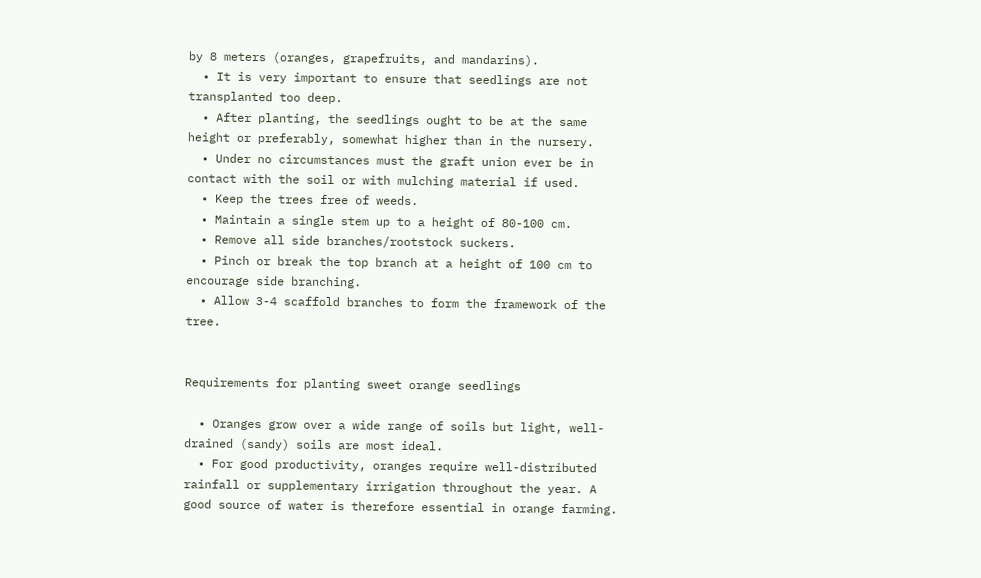by 8 meters (oranges, grapefruits, and mandarins).
  • It is very important to ensure that seedlings are not transplanted too deep.
  • After planting, the seedlings ought to be at the same height or preferably, somewhat higher than in the nursery.
  • Under no circumstances must the graft union ever be in contact with the soil or with mulching material if used.
  • Keep the trees free of weeds.
  • Maintain a single stem up to a height of 80-100 cm.
  • Remove all side branches/rootstock suckers.
  • Pinch or break the top branch at a height of 100 cm to encourage side branching.
  • Allow 3-4 scaffold branches to form the framework of the tree.


Requirements for planting sweet orange seedlings

  • Oranges grow over a wide range of soils but light, well-drained (sandy) soils are most ideal.
  • For good productivity, oranges require well-distributed rainfall or supplementary irrigation throughout the year. A good source of water is therefore essential in orange farming.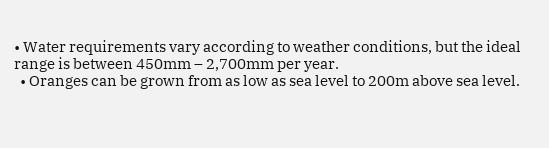• Water requirements vary according to weather conditions, but the ideal range is between 450mm – 2,700mm per year.
  • Oranges can be grown from as low as sea level to 200m above sea level.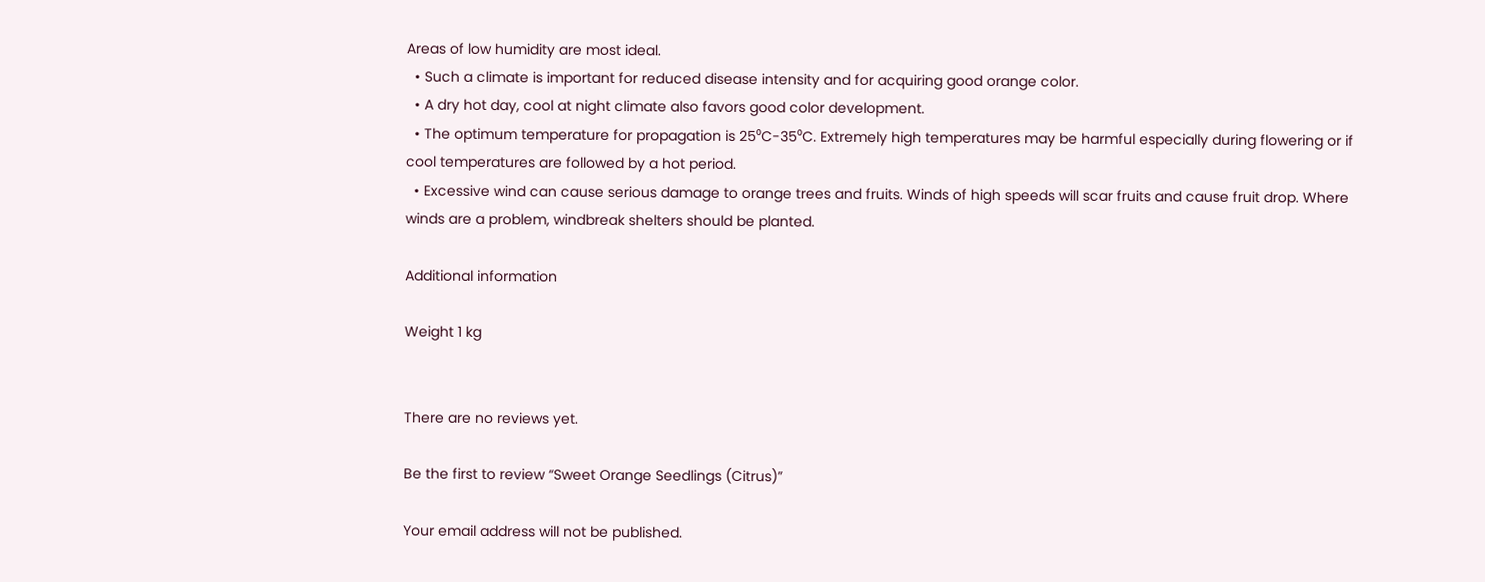Areas of low humidity are most ideal.
  • Such a climate is important for reduced disease intensity and for acquiring good orange color.
  • A dry hot day, cool at night climate also favors good color development.
  • The optimum temperature for propagation is 25⁰C-35⁰C. Extremely high temperatures may be harmful especially during flowering or if cool temperatures are followed by a hot period.
  • Excessive wind can cause serious damage to orange trees and fruits. Winds of high speeds will scar fruits and cause fruit drop. Where winds are a problem, windbreak shelters should be planted.

Additional information

Weight 1 kg


There are no reviews yet.

Be the first to review “Sweet Orange Seedlings (Citrus)”

Your email address will not be published.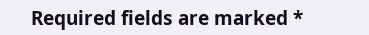Required fields are marked *